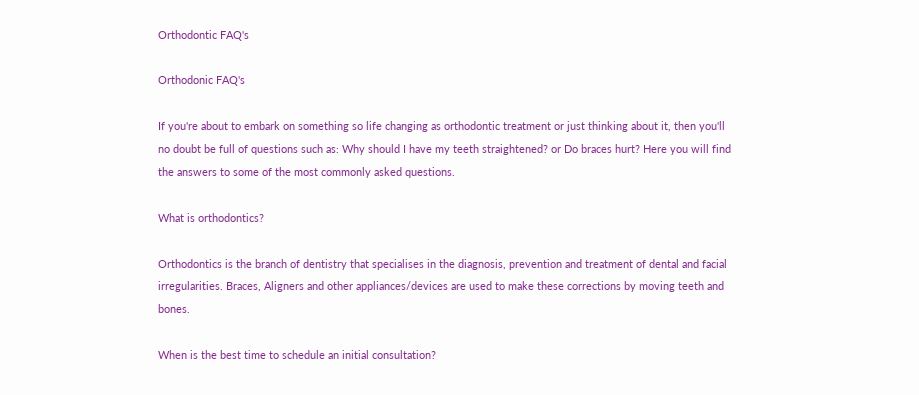Orthodontic FAQ's

Orthodonic FAQ's

If you're about to embark on something so life changing as orthodontic treatment or just thinking about it, then you'll no doubt be full of questions such as: Why should I have my teeth straightened? or Do braces hurt? Here you will find the answers to some of the most commonly asked questions.

What is orthodontics?

Orthodontics is the branch of dentistry that specialises in the diagnosis, prevention and treatment of dental and facial irregularities. Braces, Aligners and other appliances/devices are used to make these corrections by moving teeth and bones.

When is the best time to schedule an initial consultation?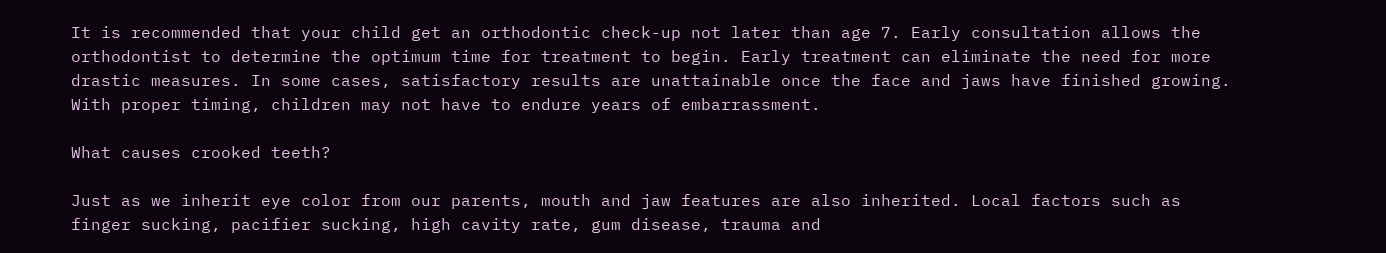It is recommended that your child get an orthodontic check-up not later than age 7. Early consultation allows the orthodontist to determine the optimum time for treatment to begin. Early treatment can eliminate the need for more drastic measures. In some cases, satisfactory results are unattainable once the face and jaws have finished growing. With proper timing, children may not have to endure years of embarrassment.

What causes crooked teeth?

Just as we inherit eye color from our parents, mouth and jaw features are also inherited. Local factors such as finger sucking, pacifier sucking, high cavity rate, gum disease, trauma and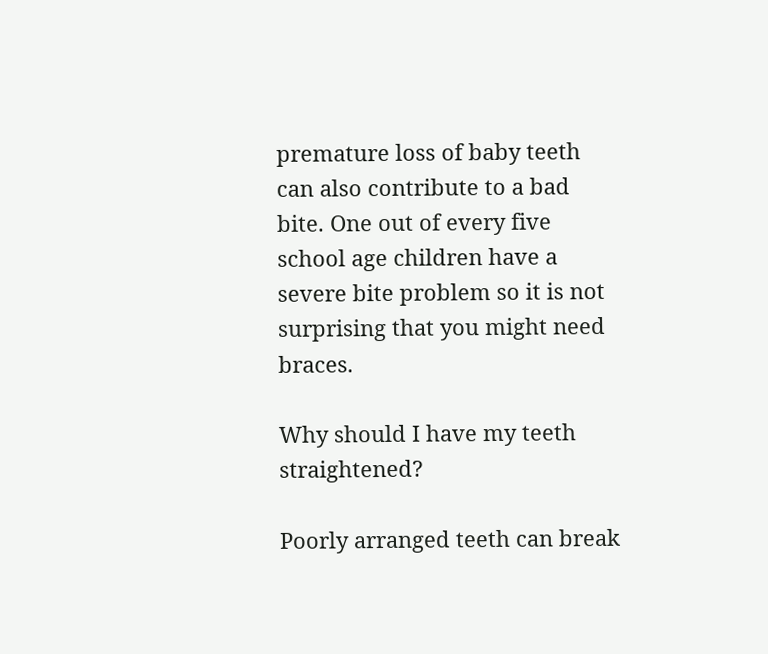premature loss of baby teeth can also contribute to a bad bite. One out of every five school age children have a severe bite problem so it is not surprising that you might need braces.

Why should I have my teeth straightened?

Poorly arranged teeth can break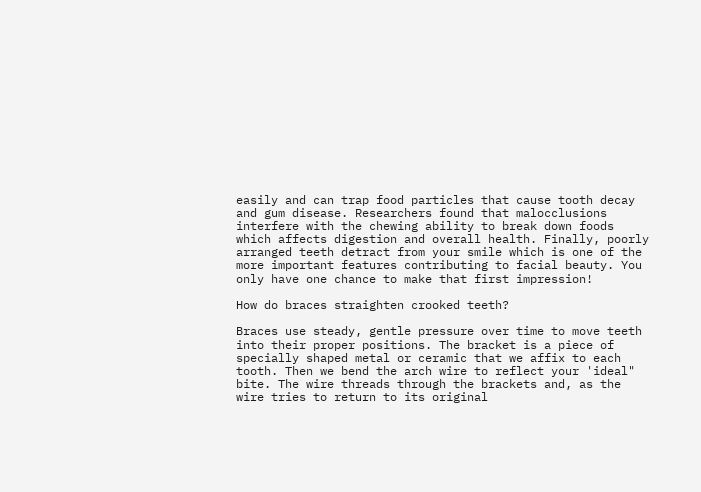easily and can trap food particles that cause tooth decay and gum disease. Researchers found that malocclusions interfere with the chewing ability to break down foods which affects digestion and overall health. Finally, poorly arranged teeth detract from your smile which is one of the more important features contributing to facial beauty. You only have one chance to make that first impression!

How do braces straighten crooked teeth?

Braces use steady, gentle pressure over time to move teeth into their proper positions. The bracket is a piece of specially shaped metal or ceramic that we affix to each tooth. Then we bend the arch wire to reflect your 'ideal" bite. The wire threads through the brackets and, as the wire tries to return to its original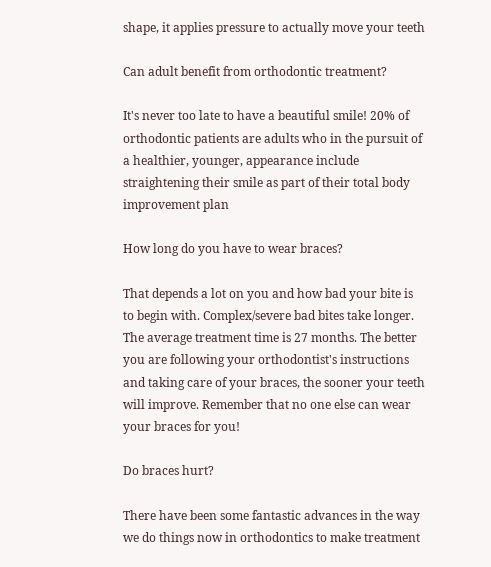shape, it applies pressure to actually move your teeth

Can adult benefit from orthodontic treatment?

It's never too late to have a beautiful smile! 20% of orthodontic patients are adults who in the pursuit of a healthier, younger, appearance include straightening their smile as part of their total body improvement plan

How long do you have to wear braces?

That depends a lot on you and how bad your bite is to begin with. Complex/severe bad bites take longer. The average treatment time is 27 months. The better you are following your orthodontist's instructions and taking care of your braces, the sooner your teeth will improve. Remember that no one else can wear your braces for you!

Do braces hurt?

There have been some fantastic advances in the way we do things now in orthodontics to make treatment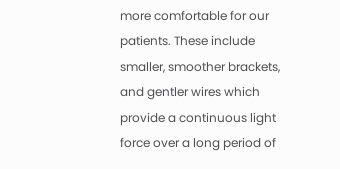more comfortable for our patients. These include smaller, smoother brackets, and gentler wires which provide a continuous light force over a long period of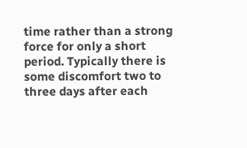time rather than a strong force for only a short period. Typically there is some discomfort two to three days after each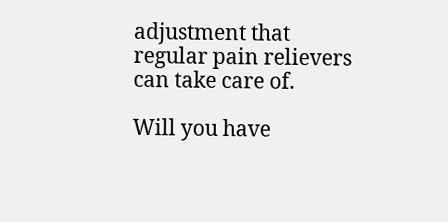adjustment that regular pain relievers can take care of.

Will you have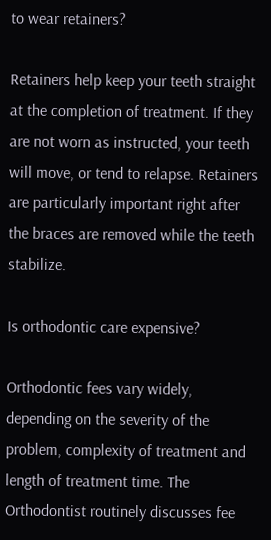to wear retainers?

Retainers help keep your teeth straight at the completion of treatment. If they are not worn as instructed, your teeth will move, or tend to relapse. Retainers are particularly important right after the braces are removed while the teeth stabilize.

Is orthodontic care expensive?

Orthodontic fees vary widely, depending on the severity of the problem, complexity of treatment and length of treatment time. The Orthodontist routinely discusses fee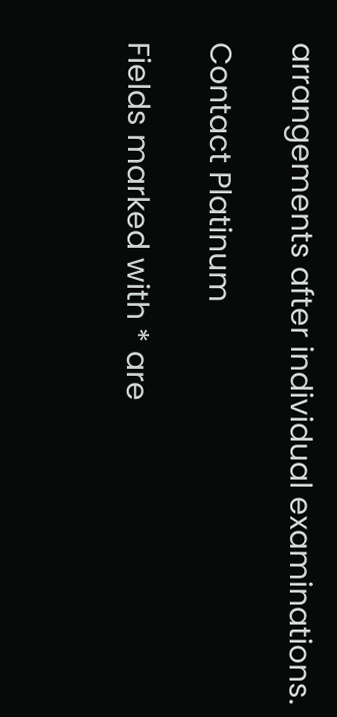arrangements after individual examinations.

Contact Platinum

Fields marked with * are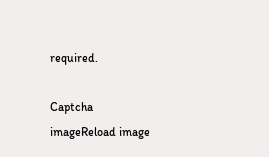required.

Captcha imageReload image